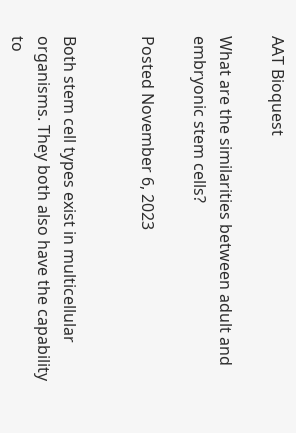AAT Bioquest

What are the similarities between adult and embryonic stem cells?

Posted November 6, 2023


Both stem cell types exist in multicellular organisms. They both also have the capability to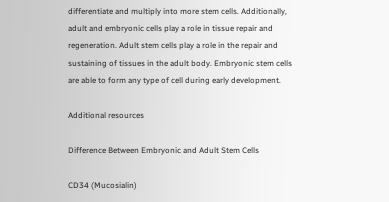differentiate and multiply into more stem cells. Additionally, adult and embryonic cells play a role in tissue repair and regeneration. Adult stem cells play a role in the repair and sustaining of tissues in the adult body. Embryonic stem cells are able to form any type of cell during early development.

Additional resources

Difference Between Embryonic and Adult Stem Cells

CD34 (Mucosialin)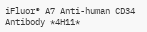iFluor® A7 Anti-human CD34 Antibody *4H11*